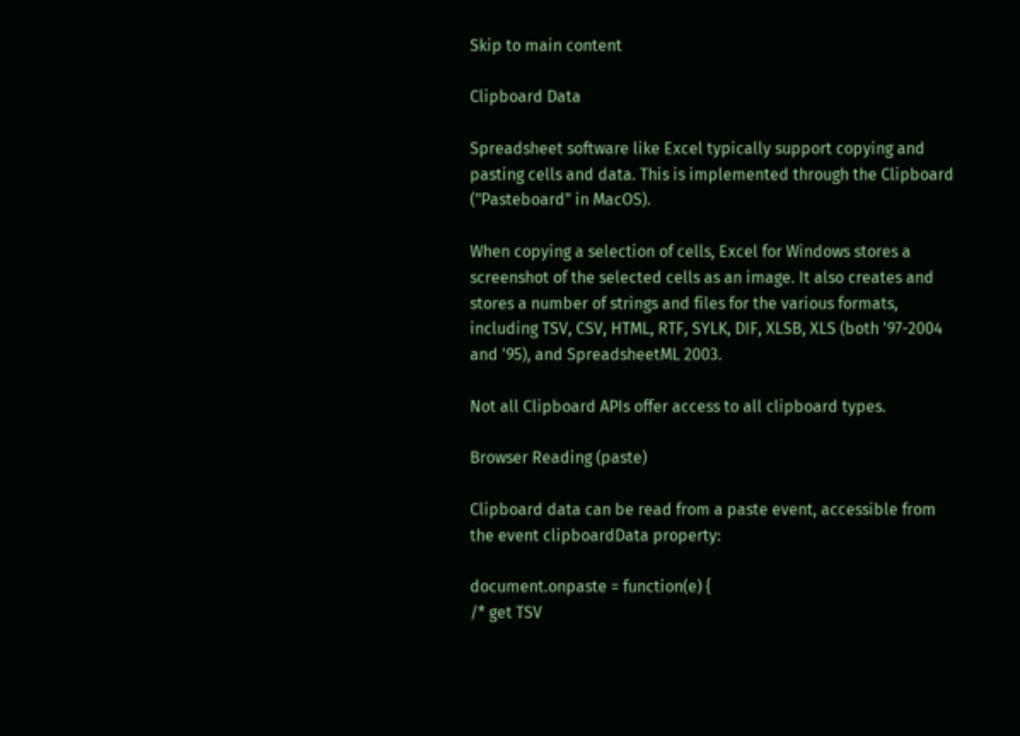Skip to main content

Clipboard Data

Spreadsheet software like Excel typically support copying and pasting cells and data. This is implemented through the Clipboard ("Pasteboard" in MacOS).

When copying a selection of cells, Excel for Windows stores a screenshot of the selected cells as an image. It also creates and stores a number of strings and files for the various formats, including TSV, CSV, HTML, RTF, SYLK, DIF, XLSB, XLS (both '97-2004 and '95), and SpreadsheetML 2003.

Not all Clipboard APIs offer access to all clipboard types.

Browser Reading (paste)

Clipboard data can be read from a paste event, accessible from the event clipboardData property:

document.onpaste = function(e) {
/* get TSV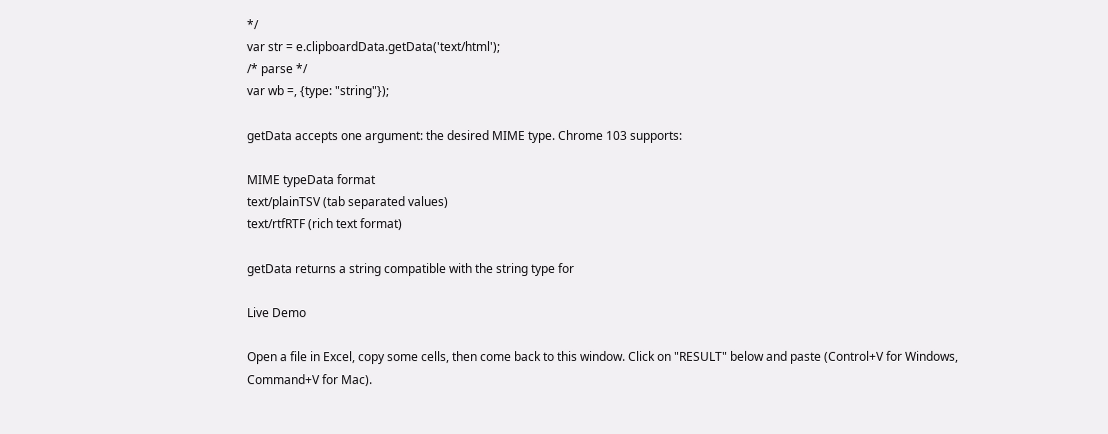*/
var str = e.clipboardData.getData('text/html');
/* parse */
var wb =, {type: "string"});

getData accepts one argument: the desired MIME type. Chrome 103 supports:

MIME typeData format
text/plainTSV (tab separated values)
text/rtfRTF (rich text format)

getData returns a string compatible with the string type for

Live Demo

Open a file in Excel, copy some cells, then come back to this window. Click on "RESULT" below and paste (Control+V for Windows, Command+V for Mac).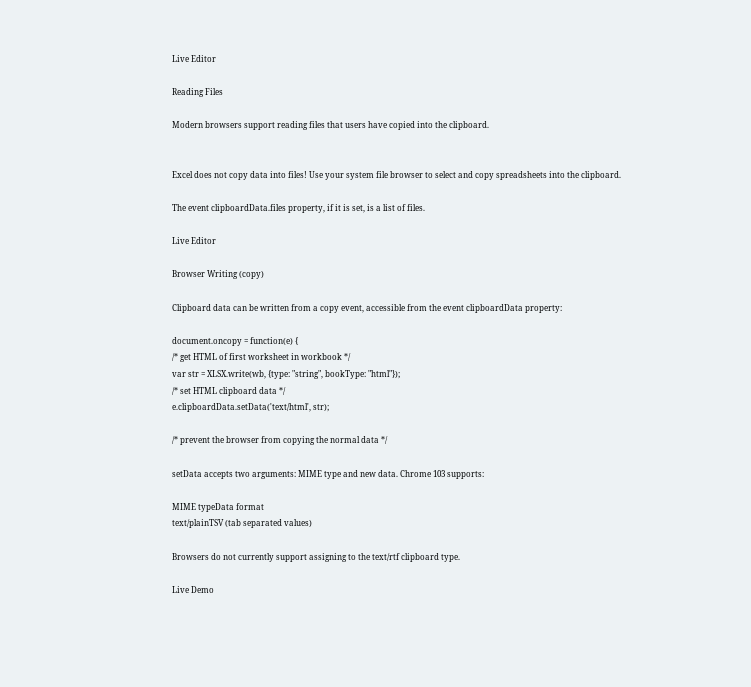Live Editor

Reading Files

Modern browsers support reading files that users have copied into the clipboard.


Excel does not copy data into files! Use your system file browser to select and copy spreadsheets into the clipboard.

The event clipboardData.files property, if it is set, is a list of files.

Live Editor

Browser Writing (copy)

Clipboard data can be written from a copy event, accessible from the event clipboardData property:

document.oncopy = function(e) {
/* get HTML of first worksheet in workbook */
var str = XLSX.write(wb, {type: "string", bookType: "html"});
/* set HTML clipboard data */
e.clipboardData.setData('text/html', str);

/* prevent the browser from copying the normal data */

setData accepts two arguments: MIME type and new data. Chrome 103 supports:

MIME typeData format
text/plainTSV (tab separated values)

Browsers do not currently support assigning to the text/rtf clipboard type.

Live Demo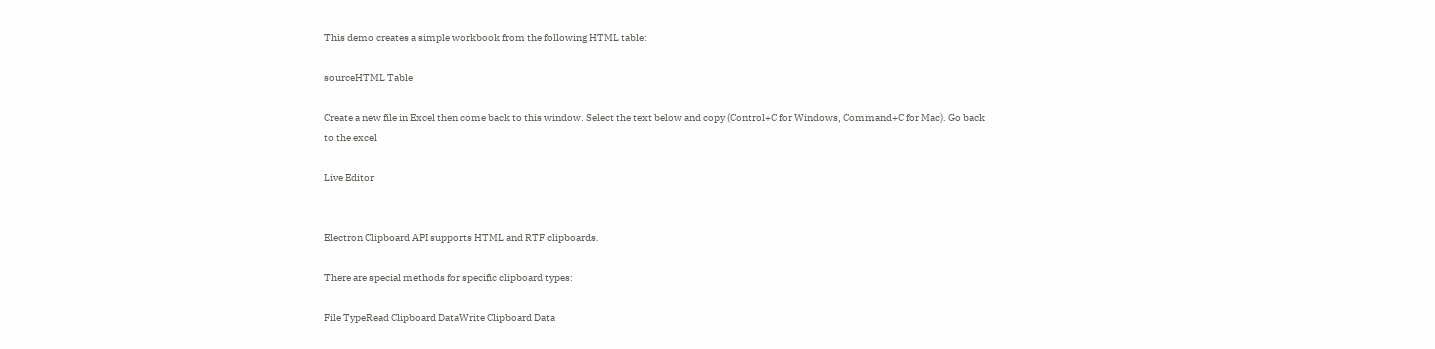This demo creates a simple workbook from the following HTML table:

sourceHTML Table

Create a new file in Excel then come back to this window. Select the text below and copy (Control+C for Windows, Command+C for Mac). Go back to the excel

Live Editor


Electron Clipboard API supports HTML and RTF clipboards.

There are special methods for specific clipboard types:

File TypeRead Clipboard DataWrite Clipboard Data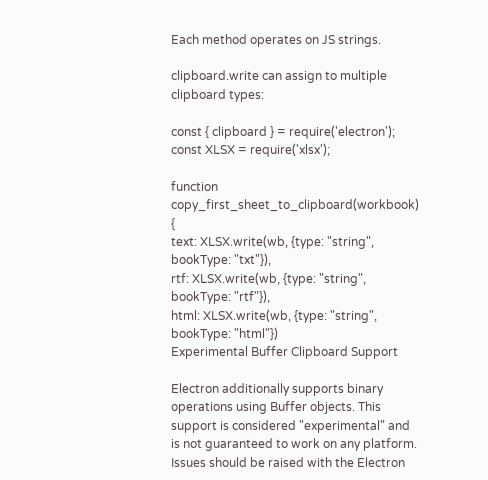Each method operates on JS strings.

clipboard.write can assign to multiple clipboard types:

const { clipboard } = require('electron');
const XLSX = require('xlsx');

function copy_first_sheet_to_clipboard(workbook) {
text: XLSX.write(wb, {type: "string", bookType: "txt"}),
rtf: XLSX.write(wb, {type: "string", bookType: "rtf"}),
html: XLSX.write(wb, {type: "string", bookType: "html"})
Experimental Buffer Clipboard Support

Electron additionally supports binary operations using Buffer objects. This support is considered "experimental" and is not guaranteed to work on any platform. Issues should be raised with the Electron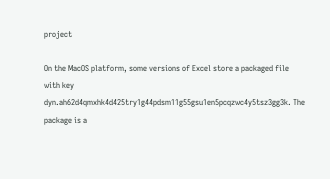project

On the MacOS platform, some versions of Excel store a packaged file with key dyn.ah62d4qmxhk4d425try1g44pdsm11g55gsu1en5pcqzwc4y5tsz3gg3k. The package is a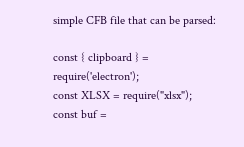simple CFB file that can be parsed:

const { clipboard } = require('electron');
const XLSX = require("xlsx");
const buf =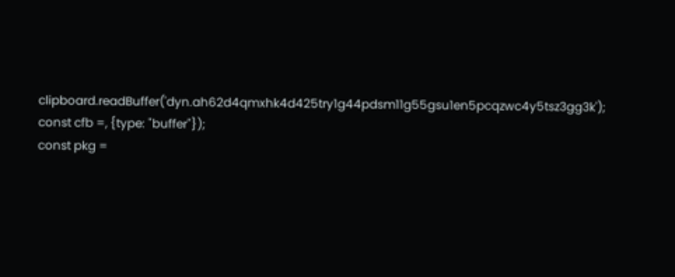clipboard.readBuffer('dyn.ah62d4qmxhk4d425try1g44pdsm11g55gsu1en5pcqzwc4y5tsz3gg3k');
const cfb =, {type: "buffer"});
const pkg =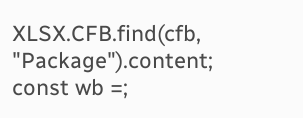XLSX.CFB.find(cfb, "Package").content;
const wb =;